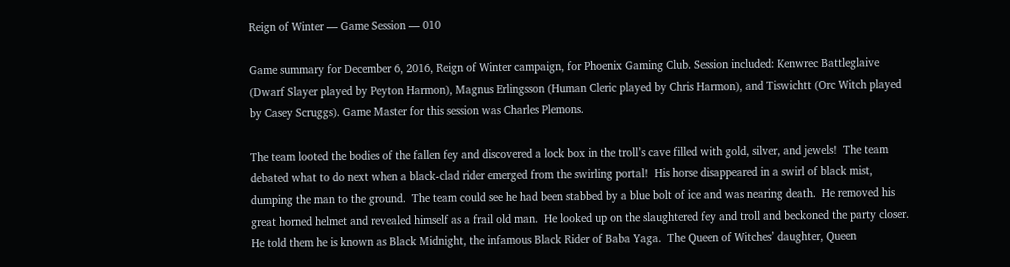Reign of Winter — Game Session — 010

Game summary for December 6, 2016, Reign of Winter campaign, for Phoenix Gaming Club. Session included: Kenwrec Battleglaive (Dwarf Slayer played by Peyton Harmon), Magnus Erlingsson (Human Cleric played by Chris Harmon), and Tiswichtt (Orc Witch played by Casey Scruggs). Game Master for this session was Charles Plemons.

The team looted the bodies of the fallen fey and discovered a lock box in the troll’s cave filled with gold, silver, and jewels!  The team debated what to do next when a black-clad rider emerged from the swirling portal!  His horse disappeared in a swirl of black mist, dumping the man to the ground.  The team could see he had been stabbed by a blue bolt of ice and was nearing death.  He removed his great horned helmet and revealed himself as a frail old man.  He looked up on the slaughtered fey and troll and beckoned the party closer.  He told them he is known as Black Midnight, the infamous Black Rider of Baba Yaga.  The Queen of Witches’ daughter, Queen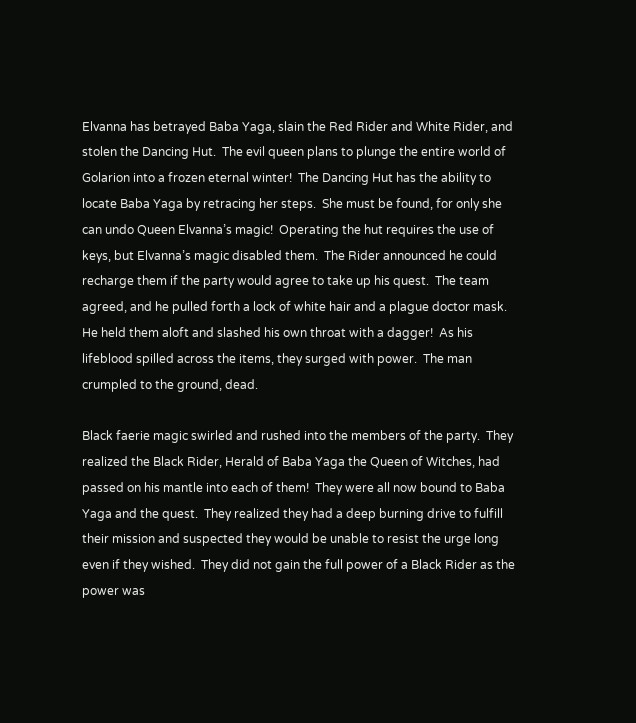Elvanna has betrayed Baba Yaga, slain the Red Rider and White Rider, and stolen the Dancing Hut.  The evil queen plans to plunge the entire world of Golarion into a frozen eternal winter!  The Dancing Hut has the ability to locate Baba Yaga by retracing her steps.  She must be found, for only she can undo Queen Elvanna’s magic!  Operating the hut requires the use of keys, but Elvanna’s magic disabled them.  The Rider announced he could recharge them if the party would agree to take up his quest.  The team agreed, and he pulled forth a lock of white hair and a plague doctor mask.  He held them aloft and slashed his own throat with a dagger!  As his lifeblood spilled across the items, they surged with power.  The man crumpled to the ground, dead.

Black faerie magic swirled and rushed into the members of the party.  They realized the Black Rider, Herald of Baba Yaga the Queen of Witches, had passed on his mantle into each of them!  They were all now bound to Baba Yaga and the quest.  They realized they had a deep burning drive to fulfill their mission and suspected they would be unable to resist the urge long even if they wished.  They did not gain the full power of a Black Rider as the power was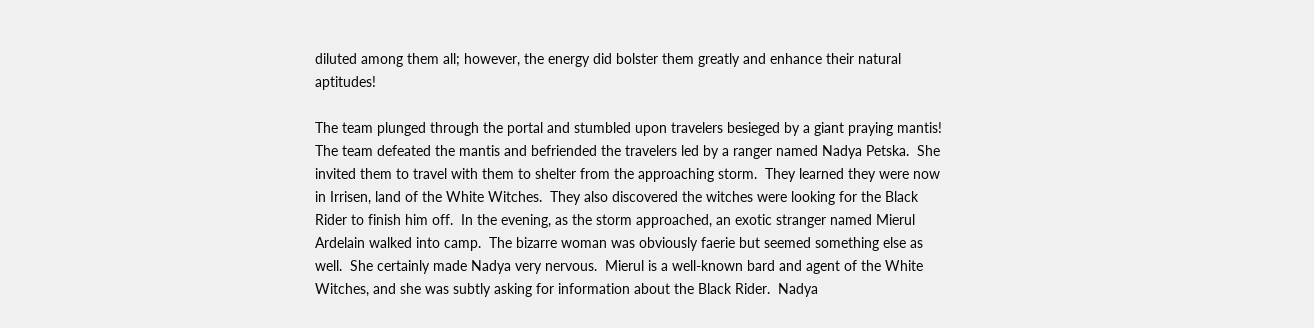diluted among them all; however, the energy did bolster them greatly and enhance their natural aptitudes!

The team plunged through the portal and stumbled upon travelers besieged by a giant praying mantis!  The team defeated the mantis and befriended the travelers led by a ranger named Nadya Petska.  She invited them to travel with them to shelter from the approaching storm.  They learned they were now in Irrisen, land of the White Witches.  They also discovered the witches were looking for the Black Rider to finish him off.  In the evening, as the storm approached, an exotic stranger named Mierul Ardelain walked into camp.  The bizarre woman was obviously faerie but seemed something else as well.  She certainly made Nadya very nervous.  Mierul is a well-known bard and agent of the White Witches, and she was subtly asking for information about the Black Rider.  Nadya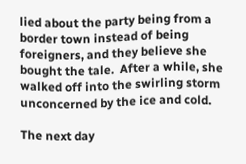lied about the party being from a border town instead of being foreigners, and they believe she bought the tale.  After a while, she walked off into the swirling storm unconcerned by the ice and cold.

The next day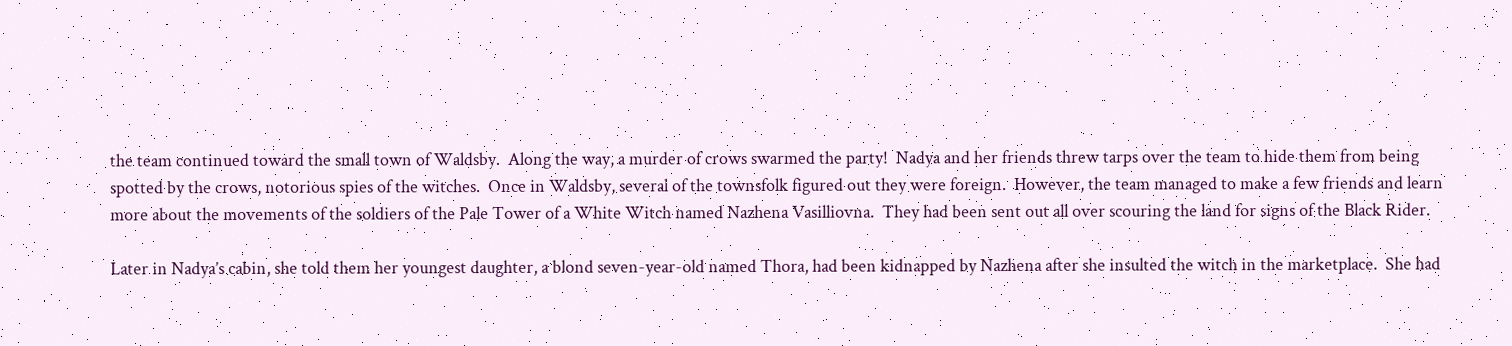the team continued toward the small town of Waldsby.  Along the way, a murder of crows swarmed the party!  Nadya and her friends threw tarps over the team to hide them from being spotted by the crows, notorious spies of the witches.  Once in Waldsby, several of the townsfolk figured out they were foreign.  However, the team managed to make a few friends and learn more about the movements of the soldiers of the Pale Tower of a White Witch named Nazhena Vasilliovna.  They had been sent out all over scouring the land for signs of the Black Rider.

Later in Nadya’s cabin, she told them her youngest daughter, a blond seven-year-old named Thora, had been kidnapped by Nazhena after she insulted the witch in the marketplace.  She had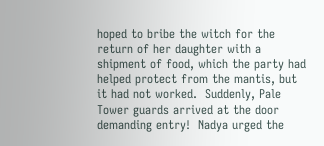hoped to bribe the witch for the return of her daughter with a shipment of food, which the party had helped protect from the mantis, but it had not worked.  Suddenly, Pale Tower guards arrived at the door demanding entry!  Nadya urged the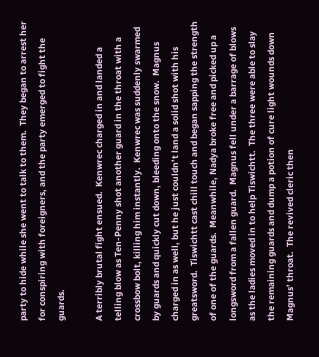party to hide while she went to talk to them.  They began to arrest her for conspiring with foreigners, and the party emerged to fight the guards.

A terribly brutal fight ensued.  Kenwrec charged in and landed a telling blow as Ten-Penny shot another guard in the throat with a crossbow bolt, killing him instantly.  Kenwrec was suddenly swarmed by guards and quickly cut down, bleeding onto the snow.  Magnus charged in as well, but he just couldn’t land a solid shot with his greatsword.  Tiswichtt cast chill touch and began sapping the strength of one of the guards.  Meanwhile, Nadya broke free and picked up a longsword from a fallen guard.  Magnus fell under a barrage of blows as the ladies moved in to help Tiswichtt.  The three were able to slay the remaining guards and dump a potion of cure light wounds down Magnus’ throat.  The revived cleric then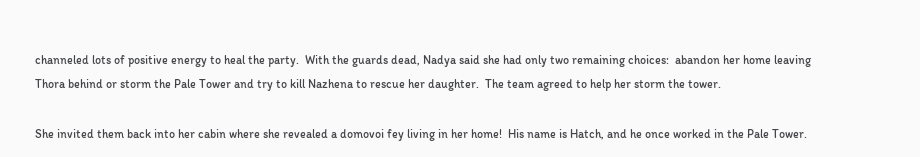channeled lots of positive energy to heal the party.  With the guards dead, Nadya said she had only two remaining choices:  abandon her home leaving Thora behind or storm the Pale Tower and try to kill Nazhena to rescue her daughter.  The team agreed to help her storm the tower.

She invited them back into her cabin where she revealed a domovoi fey living in her home!  His name is Hatch, and he once worked in the Pale Tower.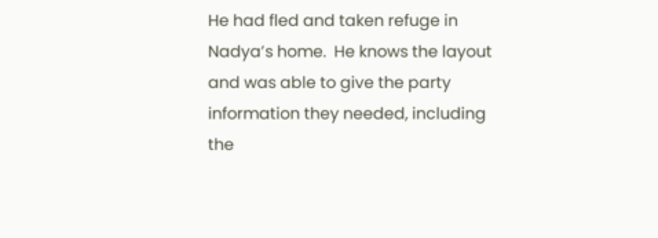He had fled and taken refuge in Nadya’s home.  He knows the layout and was able to give the party information they needed, including the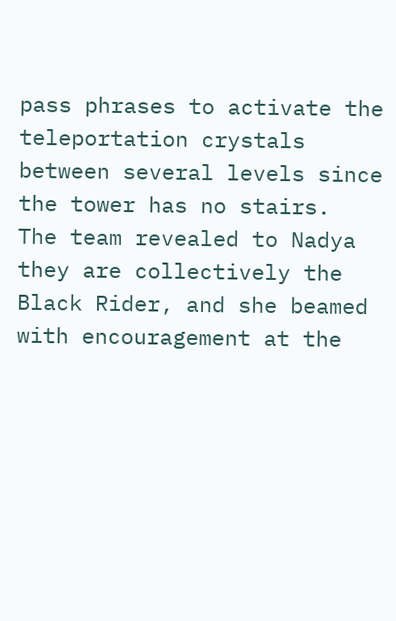pass phrases to activate the teleportation crystals between several levels since the tower has no stairs.  The team revealed to Nadya they are collectively the Black Rider, and she beamed with encouragement at the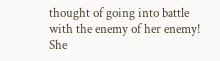thought of going into battle with the enemy of her enemy!  She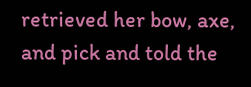retrieved her bow, axe, and pick and told the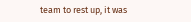team to rest up, it was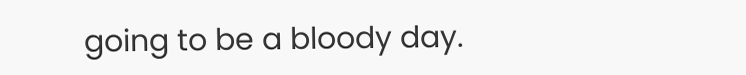going to be a bloody day.